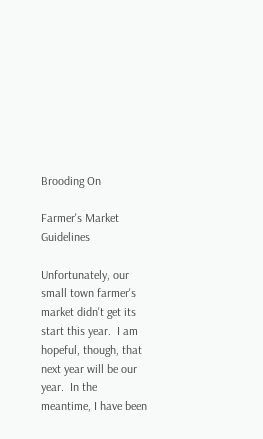Brooding On

Farmer's Market Guidelines

Unfortunately, our small town farmer's market didn't get its start this year.  I am hopeful, though, that next year will be our year.  In the meantime, I have been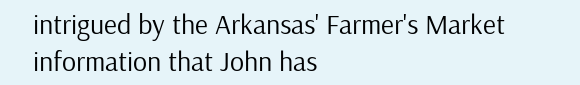intrigued by the Arkansas' Farmer's Market information that John has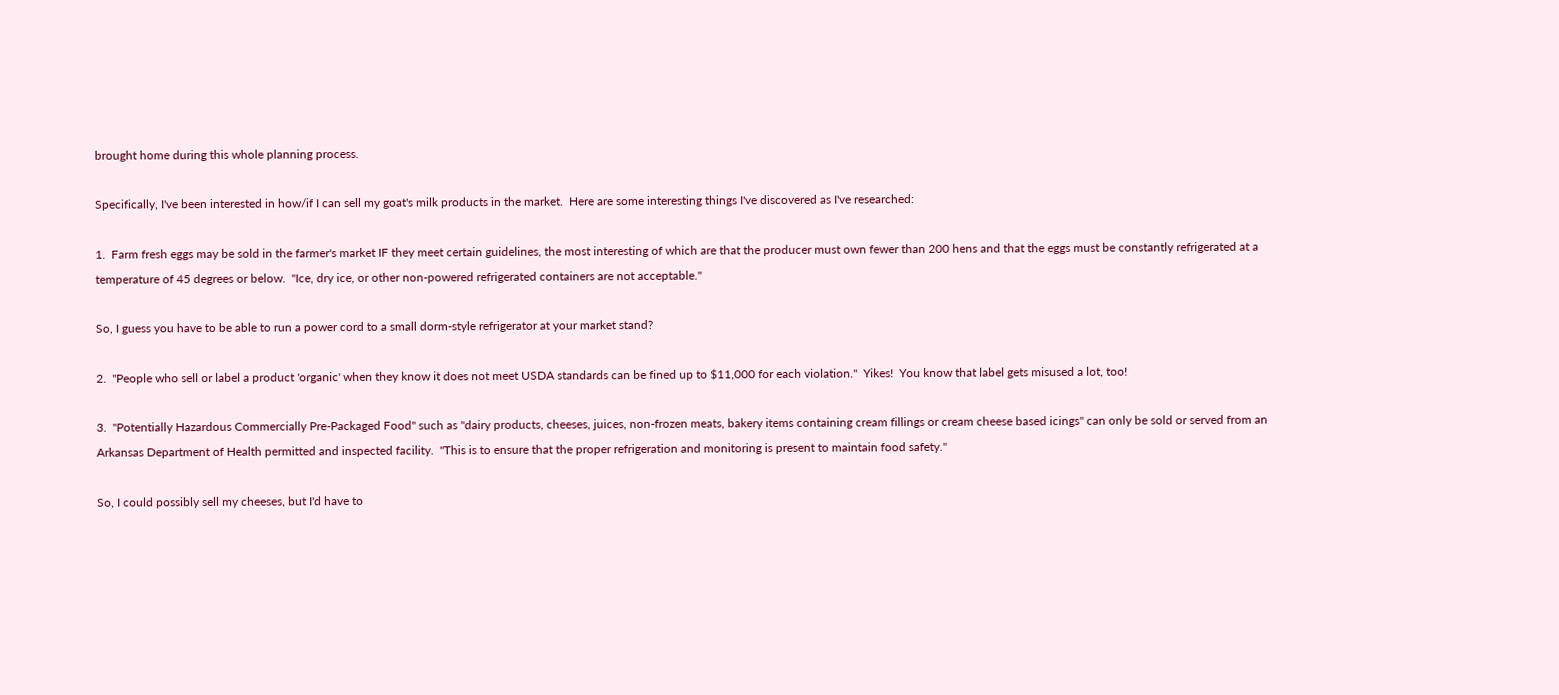brought home during this whole planning process.

Specifically, I've been interested in how/if I can sell my goat's milk products in the market.  Here are some interesting things I've discovered as I've researched:

1.  Farm fresh eggs may be sold in the farmer's market IF they meet certain guidelines, the most interesting of which are that the producer must own fewer than 200 hens and that the eggs must be constantly refrigerated at a temperature of 45 degrees or below.  "Ice, dry ice, or other non-powered refrigerated containers are not acceptable."

So, I guess you have to be able to run a power cord to a small dorm-style refrigerator at your market stand?

2.  "People who sell or label a product 'organic' when they know it does not meet USDA standards can be fined up to $11,000 for each violation."  Yikes!  You know that label gets misused a lot, too!

3.  "Potentially Hazardous Commercially Pre-Packaged Food" such as "dairy products, cheeses, juices, non-frozen meats, bakery items containing cream fillings or cream cheese based icings" can only be sold or served from an Arkansas Department of Health permitted and inspected facility.  "This is to ensure that the proper refrigeration and monitoring is present to maintain food safety."

So, I could possibly sell my cheeses, but I'd have to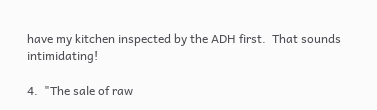have my kitchen inspected by the ADH first.  That sounds intimidating!

4.  "The sale of raw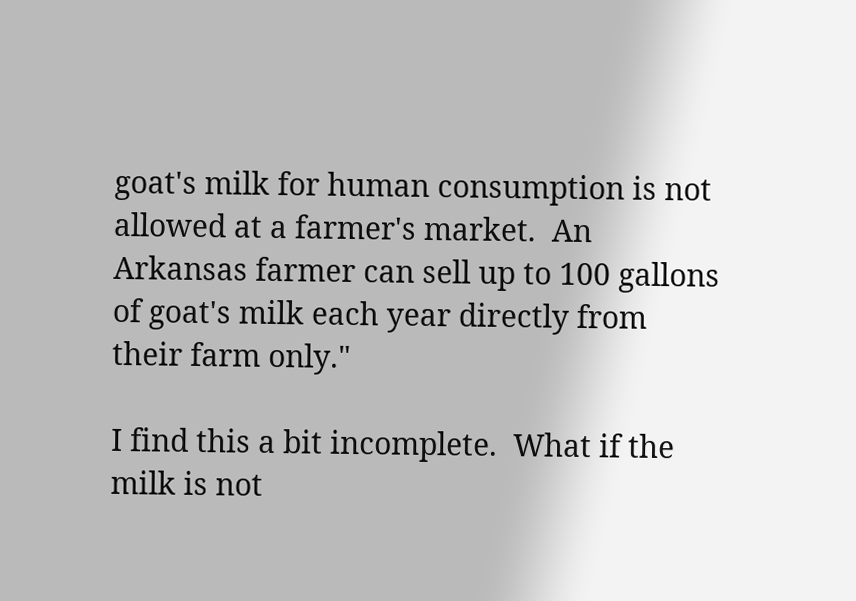goat's milk for human consumption is not allowed at a farmer's market.  An Arkansas farmer can sell up to 100 gallons of goat's milk each year directly from their farm only."

I find this a bit incomplete.  What if the milk is not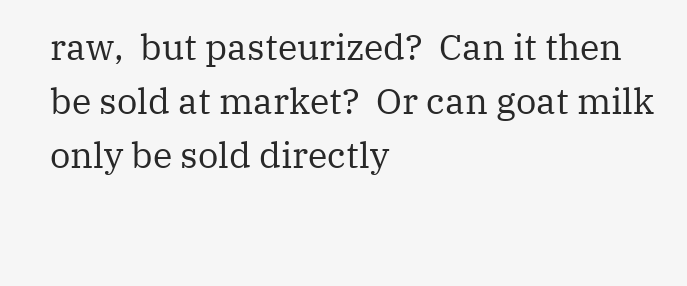raw,  but pasteurized?  Can it then be sold at market?  Or can goat milk only be sold directly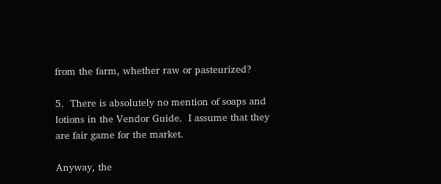from the farm, whether raw or pasteurized?

5.  There is absolutely no mention of soaps and lotions in the Vendor Guide.  I assume that they are fair game for the market.

Anyway, the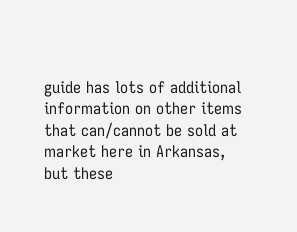guide has lots of additional information on other items that can/cannot be sold at market here in Arkansas, but these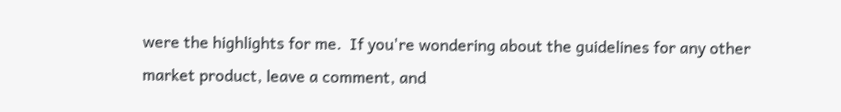were the highlights for me.  If you're wondering about the guidelines for any other market product, leave a comment, and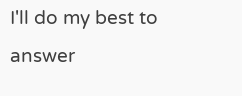I'll do my best to answer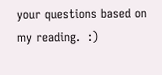your questions based on my reading.  :)